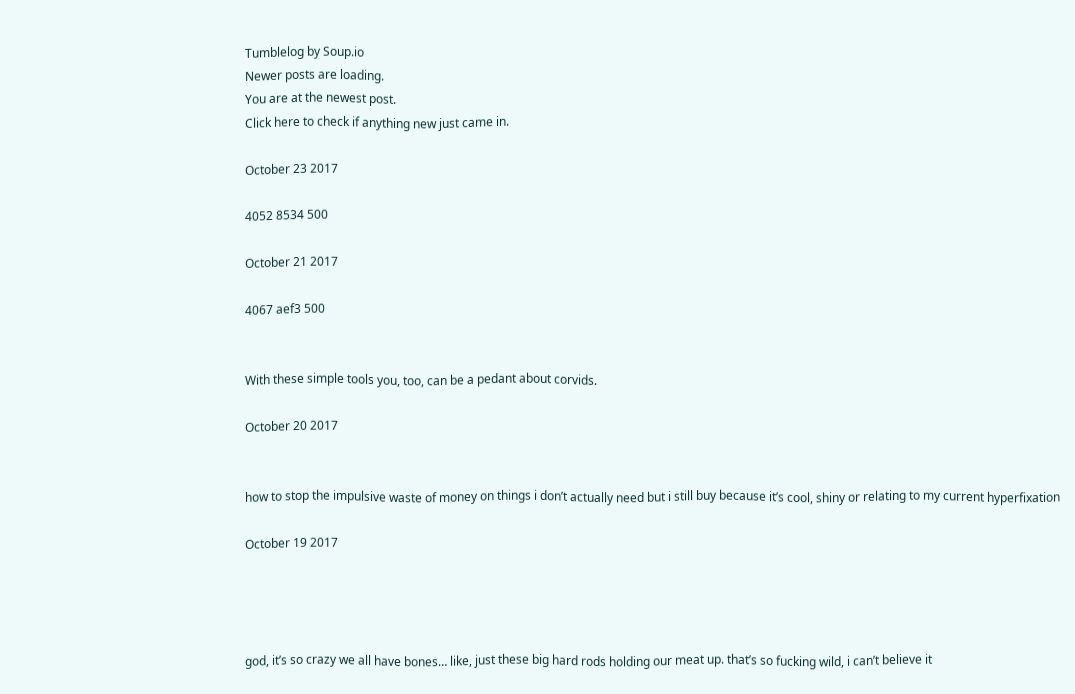Tumblelog by Soup.io
Newer posts are loading.
You are at the newest post.
Click here to check if anything new just came in.

October 23 2017

4052 8534 500

October 21 2017

4067 aef3 500


With these simple tools you, too, can be a pedant about corvids.

October 20 2017


how to stop the impulsive waste of money on things i don’t actually need but i still buy because it’s cool, shiny or relating to my current hyperfixation

October 19 2017




god, it’s so crazy we all have bones… like, just these big hard rods holding our meat up. that’s so fucking wild, i can’t believe it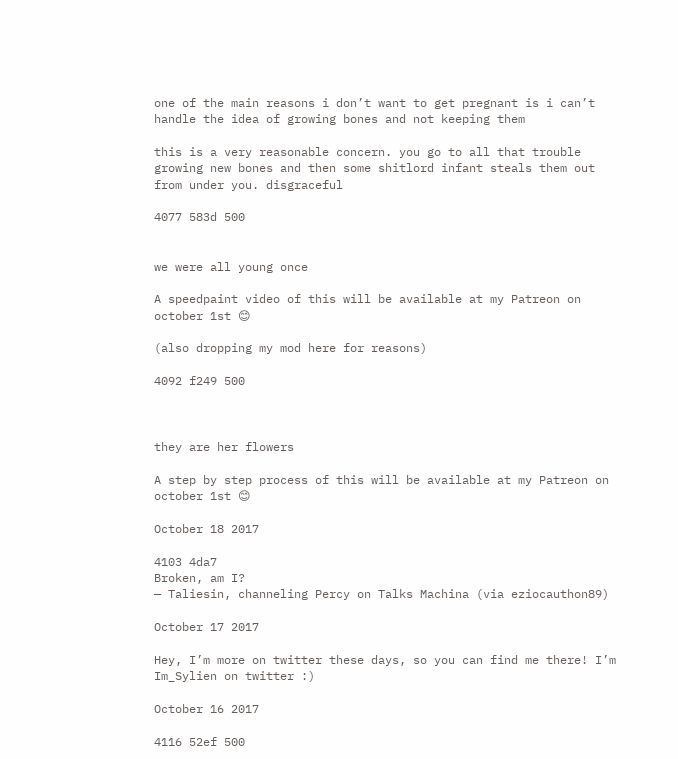one of the main reasons i don’t want to get pregnant is i can’t handle the idea of growing bones and not keeping them

this is a very reasonable concern. you go to all that trouble growing new bones and then some shitlord infant steals them out from under you. disgraceful

4077 583d 500


we were all young once

A speedpaint video of this will be available at my Patreon on october 1st 😊

(also dropping my mod here for reasons)

4092 f249 500



they are her flowers

A step by step process of this will be available at my Patreon on october 1st 😊

October 18 2017

4103 4da7
Broken, am I?
— Taliesin, channeling Percy on Talks Machina (via eziocauthon89)

October 17 2017

Hey, I’m more on twitter these days, so you can find me there! I’m Im_Sylien on twitter :)

October 16 2017

4116 52ef 500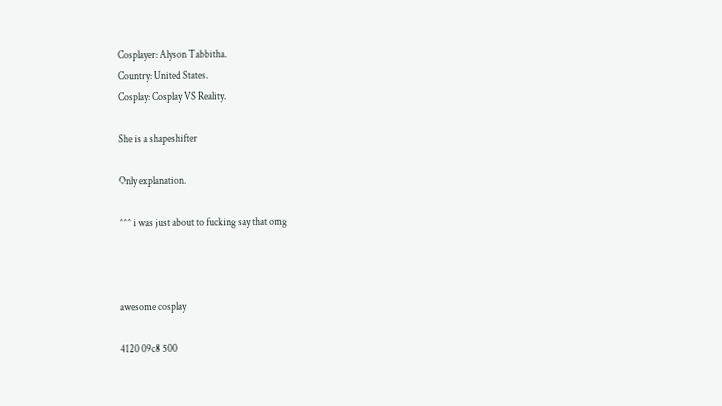Cosplayer: Alyson Tabbitha.
Country: United States.
Cosplay: Cosplay VS Reality.

She is a shapeshifter

Only explanation.

^^^ i was just about to fucking say that omg



awesome cosplay

4120 09c8 500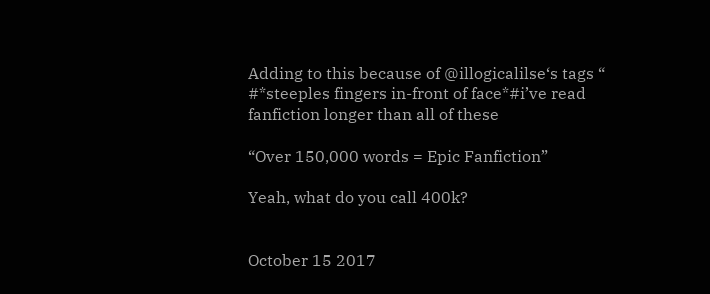Adding to this because of @illogicalilse‘s tags “ #*steeples fingers in-front of face*#i’ve read fanfiction longer than all of these

“Over 150,000 words = Epic Fanfiction”

Yeah, what do you call 400k?


October 15 2017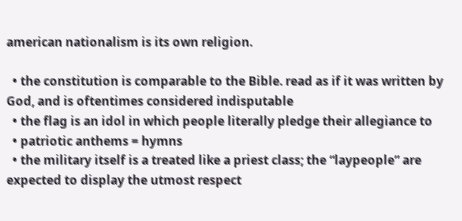american nationalism is its own religion.

  • the constitution is comparable to the Bible. read as if it was written by God, and is oftentimes considered indisputable
  • the flag is an idol in which people literally pledge their allegiance to
  • patriotic anthems = hymns
  • the military itself is a treated like a priest class; the “laypeople” are expected to display the utmost respect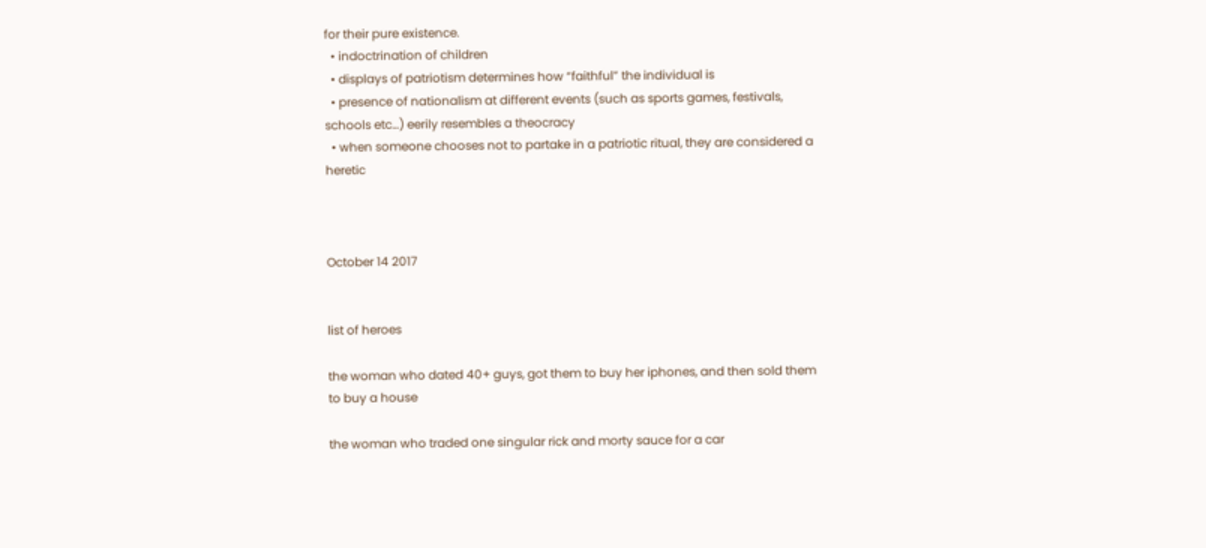for their pure existence.
  • indoctrination of children
  • displays of patriotism determines how “faithful” the individual is
  • presence of nationalism at different events (such as sports games, festivals, schools etc…) eerily resembles a theocracy
  • when someone chooses not to partake in a patriotic ritual, they are considered a heretic



October 14 2017


list of heroes

the woman who dated 40+ guys, got them to buy her iphones, and then sold them to buy a house

the woman who traded one singular rick and morty sauce for a car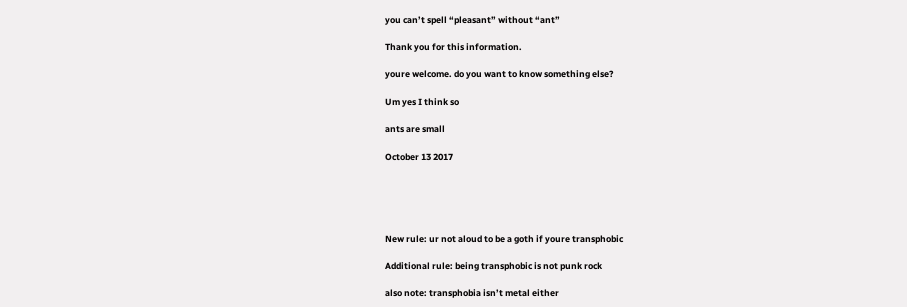you can’t spell “pleasant” without “ant”

Thank you for this information.

youre welcome. do you want to know something else?

Um yes I think so

ants are small

October 13 2017





New rule: ur not aloud to be a goth if youre transphobic

Additional rule: being transphobic is not punk rock

also note: transphobia isn’t metal either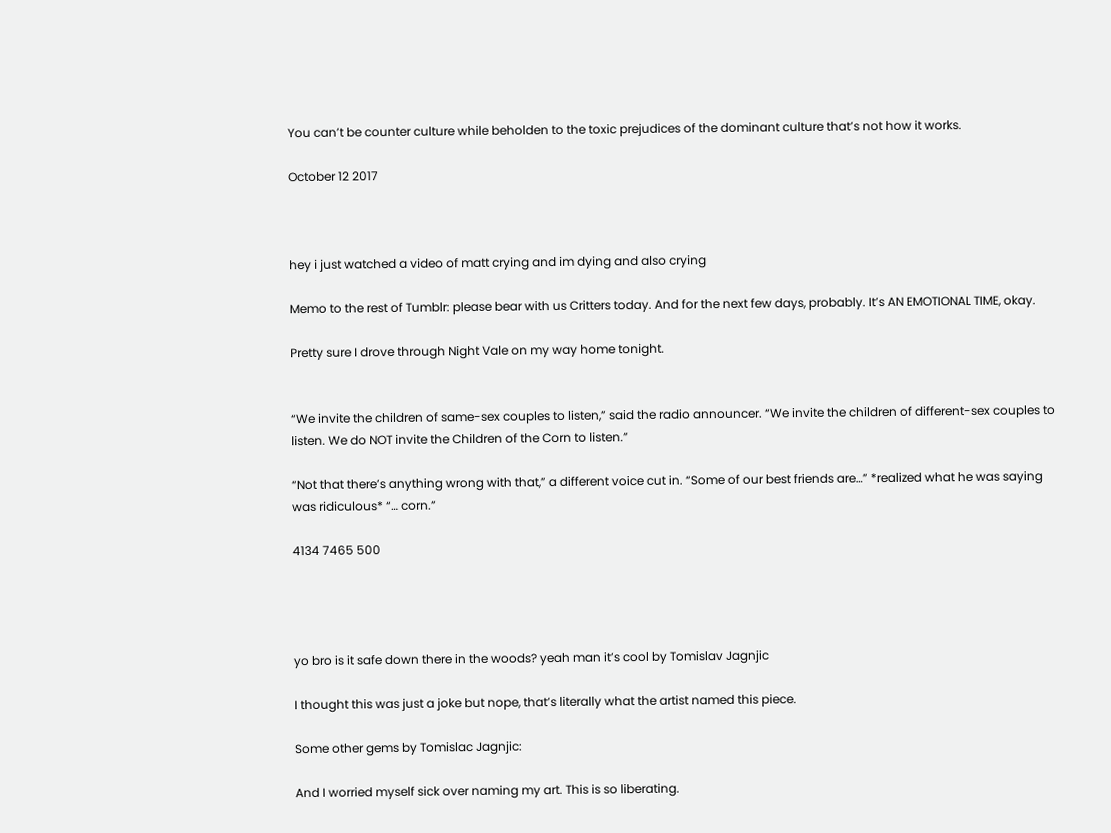You can’t be counter culture while beholden to the toxic prejudices of the dominant culture that’s not how it works.

October 12 2017



hey i just watched a video of matt crying and im dying and also crying

Memo to the rest of Tumblr: please bear with us Critters today. And for the next few days, probably. It’s AN EMOTIONAL TIME, okay.

Pretty sure I drove through Night Vale on my way home tonight.


“We invite the children of same-sex couples to listen,” said the radio announcer. “We invite the children of different-sex couples to listen. We do NOT invite the Children of the Corn to listen.”

“Not that there’s anything wrong with that,” a different voice cut in. “Some of our best friends are…” *realized what he was saying was ridiculous* “… corn.”

4134 7465 500




yo bro is it safe down there in the woods? yeah man it’s cool by Tomislav Jagnjic

I thought this was just a joke but nope, that’s literally what the artist named this piece.

Some other gems by Tomislac Jagnjic:

And I worried myself sick over naming my art. This is so liberating.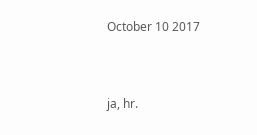October 10 2017


ja, hr.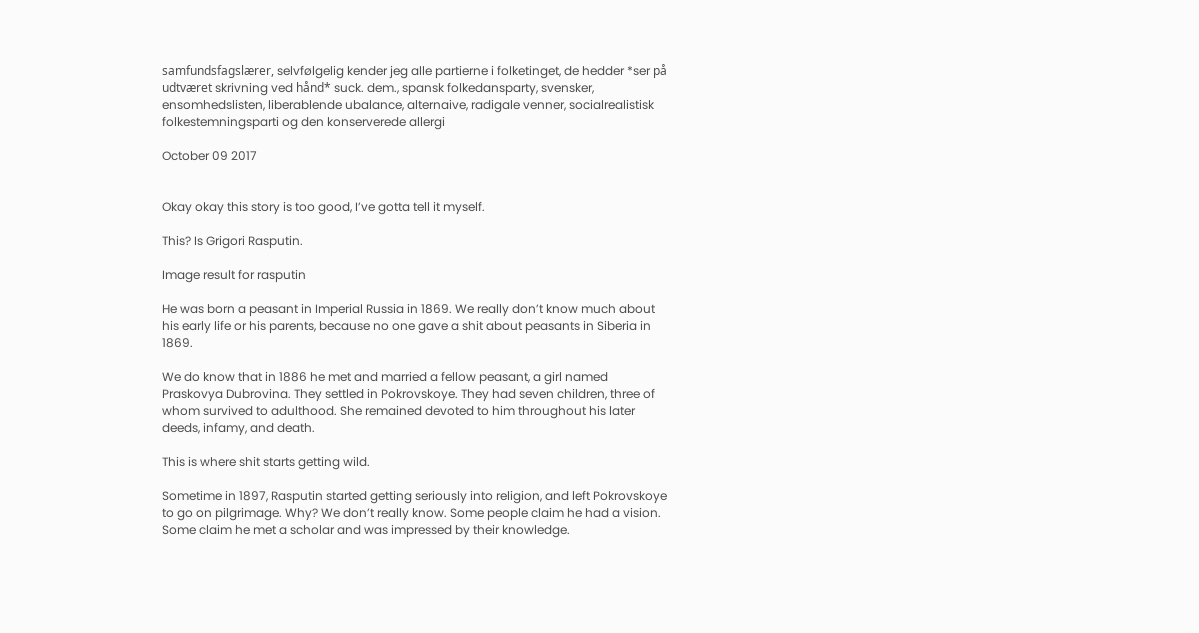samfundsfagslærer, selvfølgelig kender jeg alle partierne i folketinget, de hedder *ser på udtværet skrivning ved hånd* suck. dem., spansk folkedansparty, svensker, ensomhedslisten, liberablende ubalance, alternaive, radigale venner, socialrealistisk folkestemningsparti og den konserverede allergi

October 09 2017


Okay okay this story is too good, I’ve gotta tell it myself.

This? Is Grigori Rasputin.

Image result for rasputin

He was born a peasant in Imperial Russia in 1869. We really don’t know much about his early life or his parents, because no one gave a shit about peasants in Siberia in 1869.

We do know that in 1886 he met and married a fellow peasant, a girl named Praskovya Dubrovina. They settled in Pokrovskoye. They had seven children, three of whom survived to adulthood. She remained devoted to him throughout his later deeds, infamy, and death.

This is where shit starts getting wild.

Sometime in 1897, Rasputin started getting seriously into religion, and left Pokrovskoye to go on pilgrimage. Why? We don’t really know. Some people claim he had a vision. Some claim he met a scholar and was impressed by their knowledge.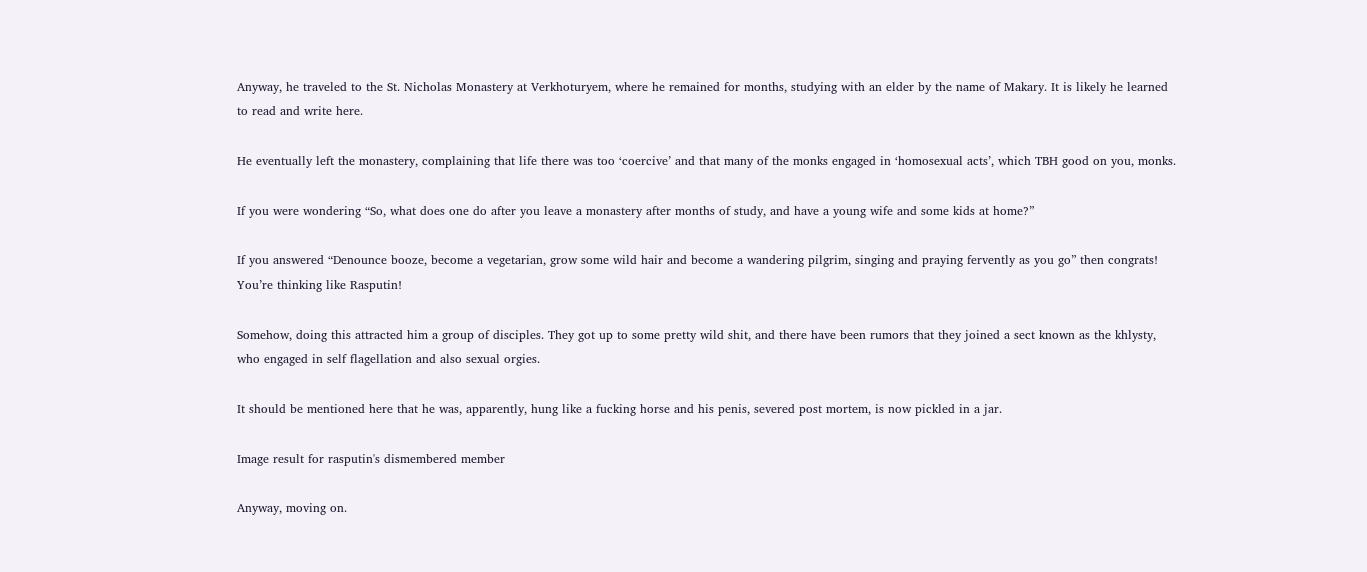Anyway, he traveled to the St. Nicholas Monastery at Verkhoturyem, where he remained for months, studying with an elder by the name of Makary. It is likely he learned to read and write here.

He eventually left the monastery, complaining that life there was too ‘coercive’ and that many of the monks engaged in ‘homosexual acts’, which TBH good on you, monks.

If you were wondering “So, what does one do after you leave a monastery after months of study, and have a young wife and some kids at home?”

If you answered “Denounce booze, become a vegetarian, grow some wild hair and become a wandering pilgrim, singing and praying fervently as you go” then congrats! You’re thinking like Rasputin!

Somehow, doing this attracted him a group of disciples. They got up to some pretty wild shit, and there have been rumors that they joined a sect known as the khlysty, who engaged in self flagellation and also sexual orgies.

It should be mentioned here that he was, apparently, hung like a fucking horse and his penis, severed post mortem, is now pickled in a jar.

Image result for rasputin's dismembered member

Anyway, moving on.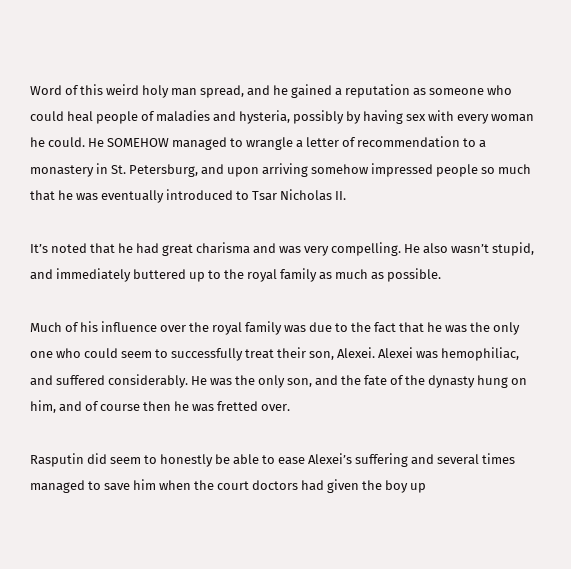Word of this weird holy man spread, and he gained a reputation as someone who could heal people of maladies and hysteria, possibly by having sex with every woman he could. He SOMEHOW managed to wrangle a letter of recommendation to a monastery in St. Petersburg, and upon arriving somehow impressed people so much that he was eventually introduced to Tsar Nicholas II.

It’s noted that he had great charisma and was very compelling. He also wasn’t stupid, and immediately buttered up to the royal family as much as possible.

Much of his influence over the royal family was due to the fact that he was the only one who could seem to successfully treat their son, Alexei. Alexei was hemophiliac, and suffered considerably. He was the only son, and the fate of the dynasty hung on him, and of course then he was fretted over.

Rasputin did seem to honestly be able to ease Alexei’s suffering and several times managed to save him when the court doctors had given the boy up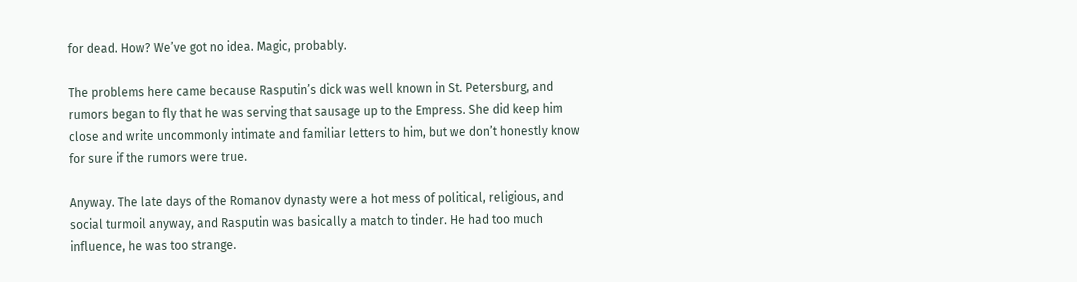for dead. How? We’ve got no idea. Magic, probably.

The problems here came because Rasputin’s dick was well known in St. Petersburg, and rumors began to fly that he was serving that sausage up to the Empress. She did keep him close and write uncommonly intimate and familiar letters to him, but we don’t honestly know for sure if the rumors were true.

Anyway. The late days of the Romanov dynasty were a hot mess of political, religious, and social turmoil anyway, and Rasputin was basically a match to tinder. He had too much influence, he was too strange.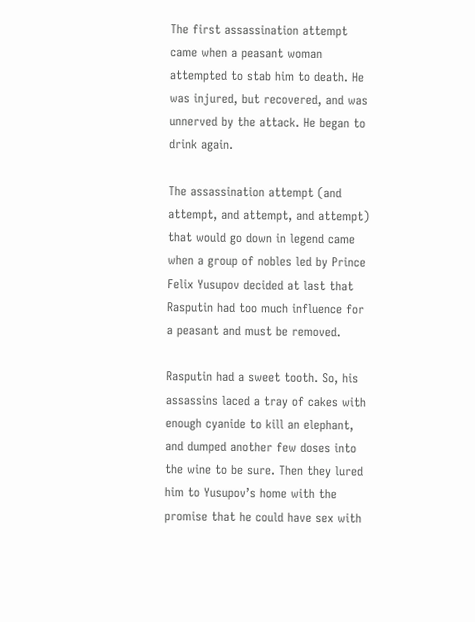The first assassination attempt came when a peasant woman attempted to stab him to death. He was injured, but recovered, and was unnerved by the attack. He began to drink again.

The assassination attempt (and attempt, and attempt, and attempt) that would go down in legend came when a group of nobles led by Prince Felix Yusupov decided at last that Rasputin had too much influence for a peasant and must be removed.

Rasputin had a sweet tooth. So, his assassins laced a tray of cakes with enough cyanide to kill an elephant, and dumped another few doses into the wine to be sure. Then they lured him to Yusupov’s home with the promise that he could have sex with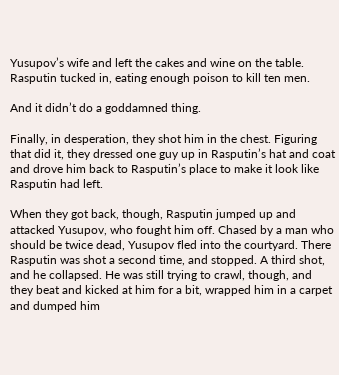Yusupov’s wife and left the cakes and wine on the table. Rasputin tucked in, eating enough poison to kill ten men.

And it didn’t do a goddamned thing.

Finally, in desperation, they shot him in the chest. Figuring that did it, they dressed one guy up in Rasputin’s hat and coat and drove him back to Rasputin’s place to make it look like Rasputin had left.

When they got back, though, Rasputin jumped up and attacked Yusupov, who fought him off. Chased by a man who should be twice dead, Yusupov fled into the courtyard. There Rasputin was shot a second time, and stopped. A third shot, and he collapsed. He was still trying to crawl, though, and they beat and kicked at him for a bit, wrapped him in a carpet and dumped him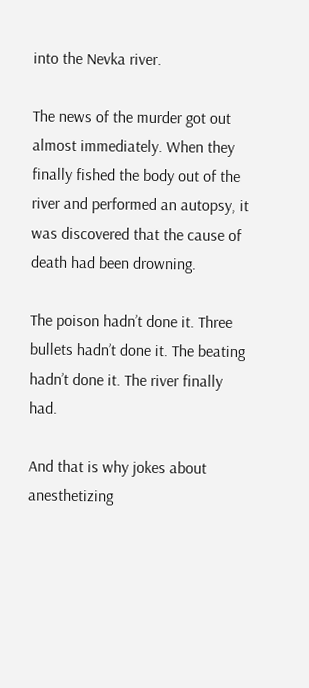into the Nevka river.

The news of the murder got out almost immediately. When they finally fished the body out of the river and performed an autopsy, it was discovered that the cause of death had been drowning.

The poison hadn’t done it. Three bullets hadn’t done it. The beating hadn’t done it. The river finally had.

And that is why jokes about anesthetizing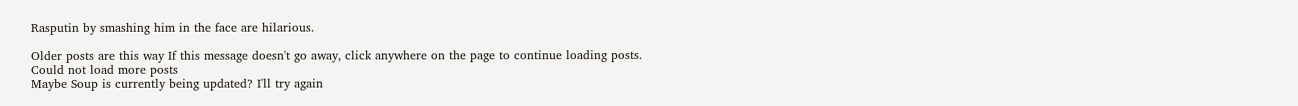Rasputin by smashing him in the face are hilarious.

Older posts are this way If this message doesn't go away, click anywhere on the page to continue loading posts.
Could not load more posts
Maybe Soup is currently being updated? I'll try again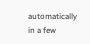automatically in a few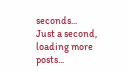seconds...
Just a second, loading more posts...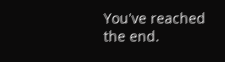You've reached the end.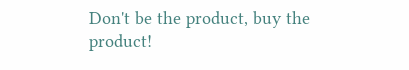Don't be the product, buy the product!